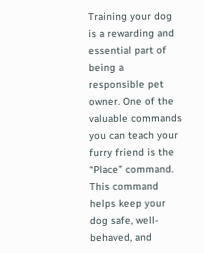Training your dog is a rewarding and essential part of being a responsible pet owner. One of the valuable commands you can teach your furry friend is the “Place” command. This command helps keep your dog safe, well-behaved, and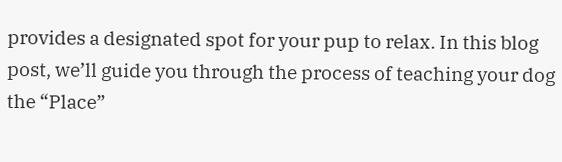provides a designated spot for your pup to relax. In this blog post, we’ll guide you through the process of teaching your dog the “Place”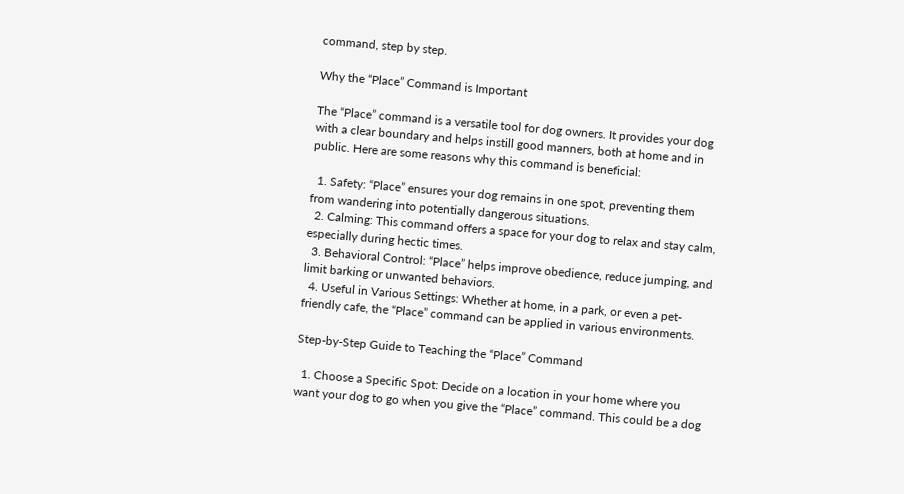command, step by step.

Why the “Place” Command is Important

The “Place” command is a versatile tool for dog owners. It provides your dog with a clear boundary and helps instill good manners, both at home and in public. Here are some reasons why this command is beneficial:

  1. Safety: “Place” ensures your dog remains in one spot, preventing them from wandering into potentially dangerous situations.
  2. Calming: This command offers a space for your dog to relax and stay calm, especially during hectic times.
  3. Behavioral Control: “Place” helps improve obedience, reduce jumping, and limit barking or unwanted behaviors.
  4. Useful in Various Settings: Whether at home, in a park, or even a pet-friendly cafe, the “Place” command can be applied in various environments.

Step-by-Step Guide to Teaching the “Place” Command

  1. Choose a Specific Spot: Decide on a location in your home where you want your dog to go when you give the “Place” command. This could be a dog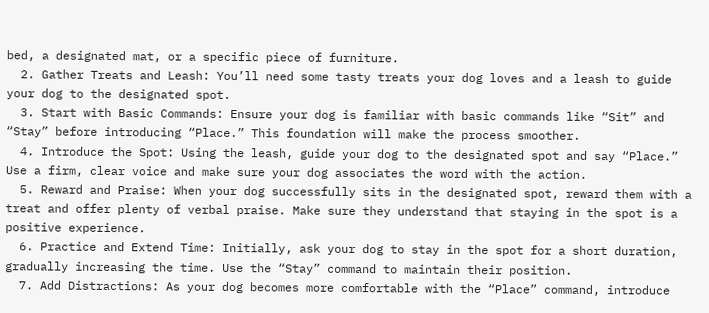bed, a designated mat, or a specific piece of furniture.
  2. Gather Treats and Leash: You’ll need some tasty treats your dog loves and a leash to guide your dog to the designated spot.
  3. Start with Basic Commands: Ensure your dog is familiar with basic commands like “Sit” and “Stay” before introducing “Place.” This foundation will make the process smoother.
  4. Introduce the Spot: Using the leash, guide your dog to the designated spot and say “Place.” Use a firm, clear voice and make sure your dog associates the word with the action.
  5. Reward and Praise: When your dog successfully sits in the designated spot, reward them with a treat and offer plenty of verbal praise. Make sure they understand that staying in the spot is a positive experience.
  6. Practice and Extend Time: Initially, ask your dog to stay in the spot for a short duration, gradually increasing the time. Use the “Stay” command to maintain their position.
  7. Add Distractions: As your dog becomes more comfortable with the “Place” command, introduce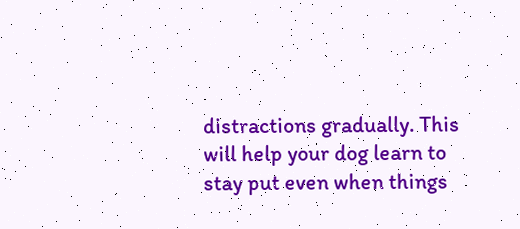distractions gradually. This will help your dog learn to stay put even when things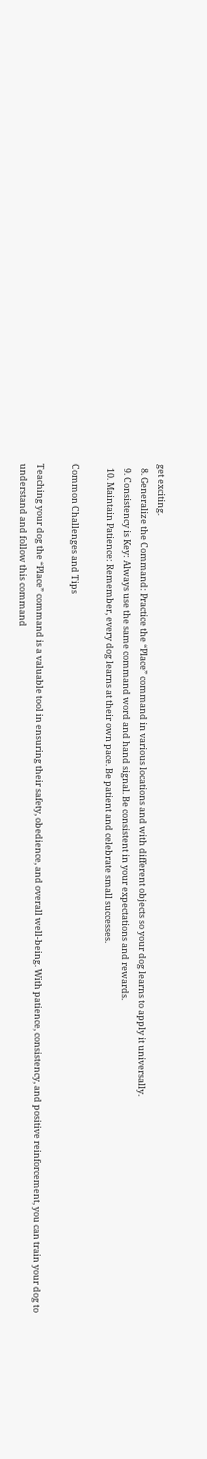get exciting.
  8. Generalize the Command: Practice the “Place” command in various locations and with different objects so your dog learns to apply it universally.
  9. Consistency is Key: Always use the same command word and hand signal. Be consistent in your expectations and rewards.
  10. Maintain Patience: Remember, every dog learns at their own pace. Be patient and celebrate small successes.

Common Challenges and Tips

Teaching your dog the “Place” command is a valuable tool in ensuring their safety, obedience, and overall well-being. With patience, consistency, and positive reinforcement, you can train your dog to understand and follow this command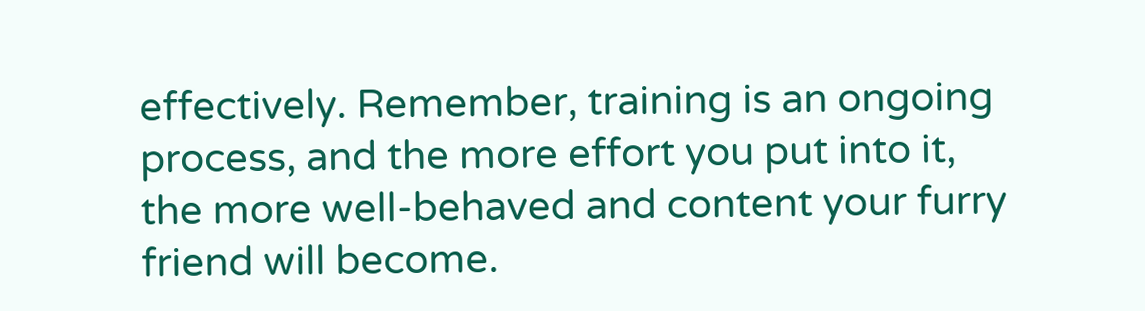effectively. Remember, training is an ongoing process, and the more effort you put into it, the more well-behaved and content your furry friend will become.